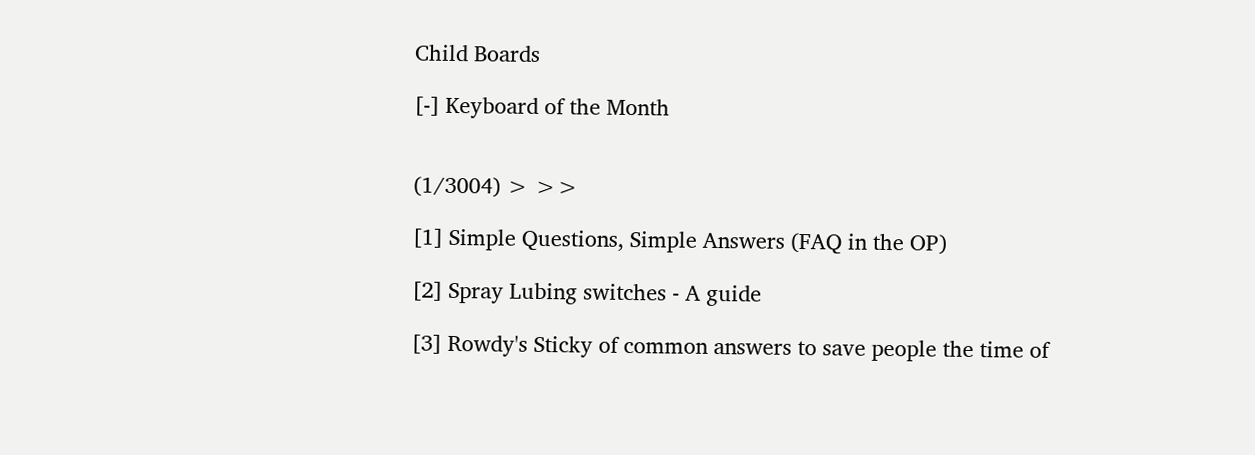Child Boards

[-] Keyboard of the Month


(1/3004) > >>

[1] Simple Questions, Simple Answers (FAQ in the OP)

[2] Spray Lubing switches - A guide

[3] Rowdy's Sticky of common answers to save people the time of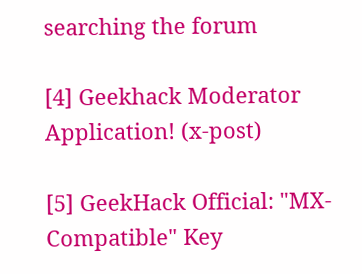searching the forum

[4] Geekhack Moderator Application! (x-post)

[5] GeekHack Official: "MX-Compatible" Key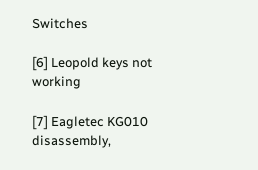Switches

[6] Leopold keys not working

[7] Eagletec KG010 disassembly,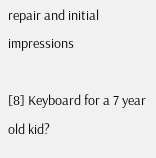repair and initial impressions

[8] Keyboard for a 7 year old kid?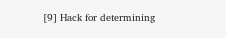[9] Hack for determining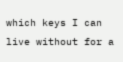which keys I can live without for a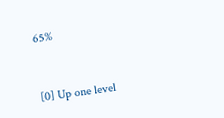65%


[0] Up one level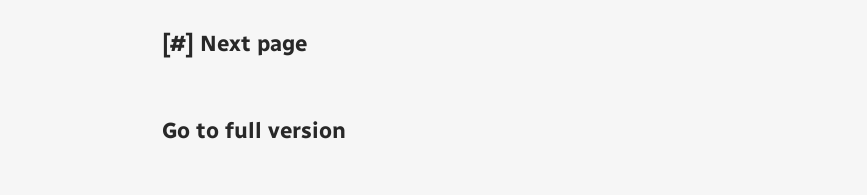[#] Next page

Go to full version